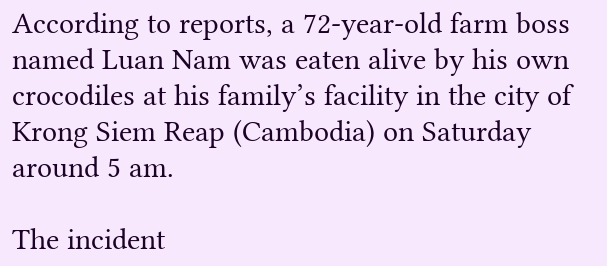According to reports, a 72-year-old farm boss named Luan Nam was eaten alive by his own crocodiles at his family’s facility in the city of Krong Siem Reap (Cambodia) on Saturday around 5 am.

The incident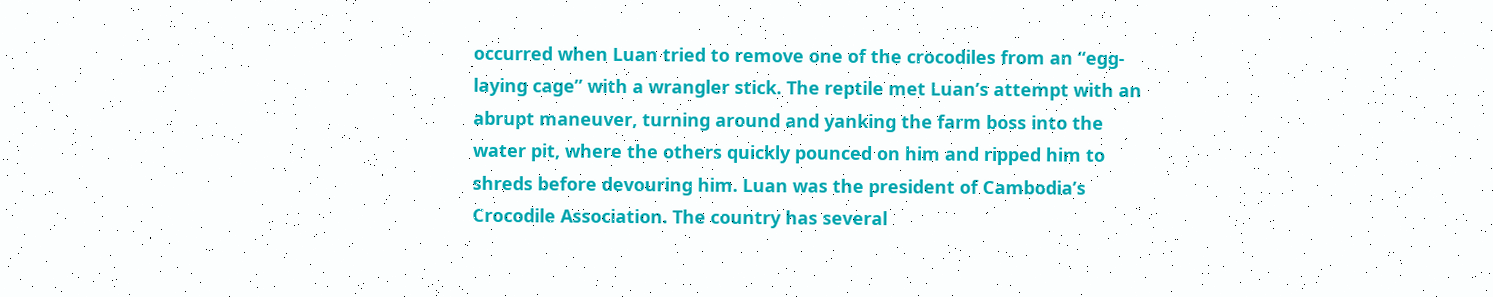occurred when Luan tried to remove one of the crocodiles from an “egg-laying cage” with a wrangler stick. The reptile met Luan’s attempt with an abrupt maneuver, turning around and yanking the farm boss into the water pit, where the others quickly pounced on him and ripped him to shreds before devouring him. Luan was the president of Cambodia’s Crocodile Association. The country has several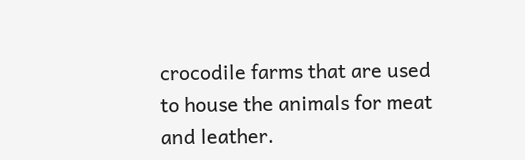crocodile farms that are used to house the animals for meat and leather.